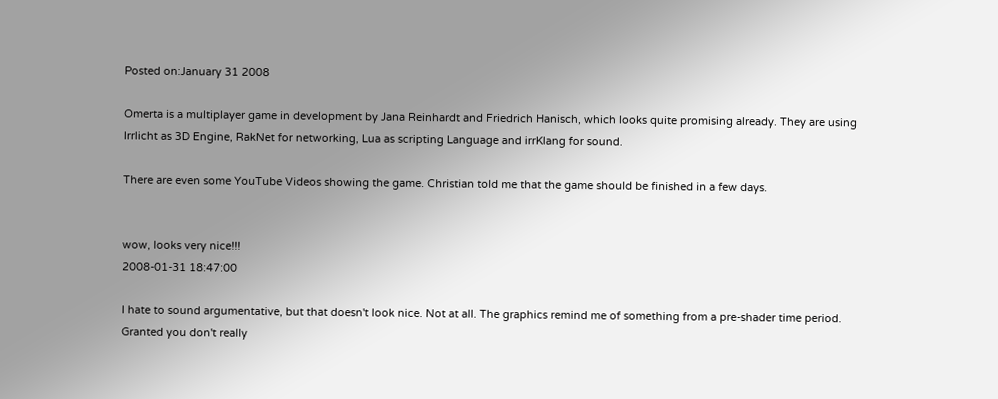Posted on:January 31 2008

Omerta is a multiplayer game in development by Jana Reinhardt and Friedrich Hanisch, which looks quite promising already. They are using Irrlicht as 3D Engine, RakNet for networking, Lua as scripting Language and irrKlang for sound.

There are even some YouTube Videos showing the game. Christian told me that the game should be finished in a few days.


wow, looks very nice!!!
2008-01-31 18:47:00

I hate to sound argumentative, but that doesn't look nice. Not at all. The graphics remind me of something from a pre-shader time period. Granted you don't really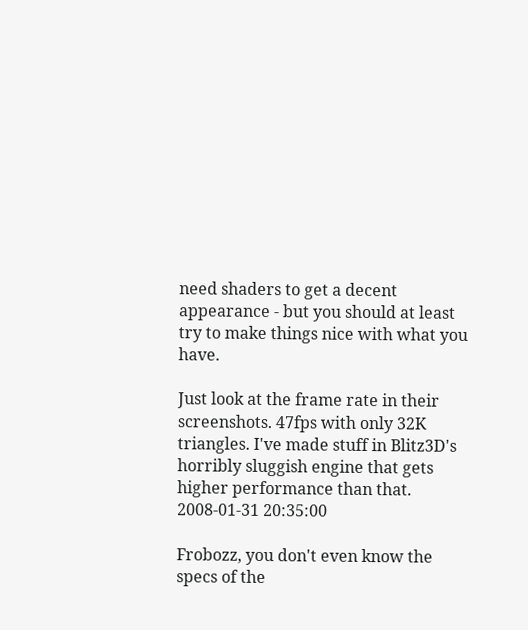need shaders to get a decent appearance - but you should at least try to make things nice with what you have.

Just look at the frame rate in their screenshots. 47fps with only 32K triangles. I've made stuff in Blitz3D's horribly sluggish engine that gets higher performance than that.
2008-01-31 20:35:00

Frobozz, you don't even know the specs of the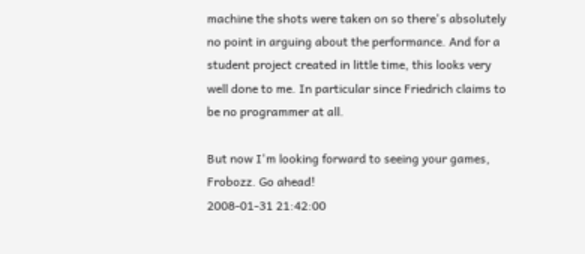machine the shots were taken on so there's absolutely no point in arguing about the performance. And for a student project created in little time, this looks very well done to me. In particular since Friedrich claims to be no programmer at all.

But now I'm looking forward to seeing your games, Frobozz. Go ahead!
2008-01-31 21:42:00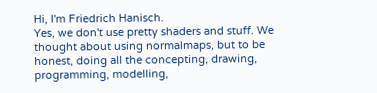Hi, I'm Friedrich Hanisch.
Yes, we don't use pretty shaders and stuff. We thought about using normalmaps, but to be honest, doing all the concepting, drawing, programming, modelling,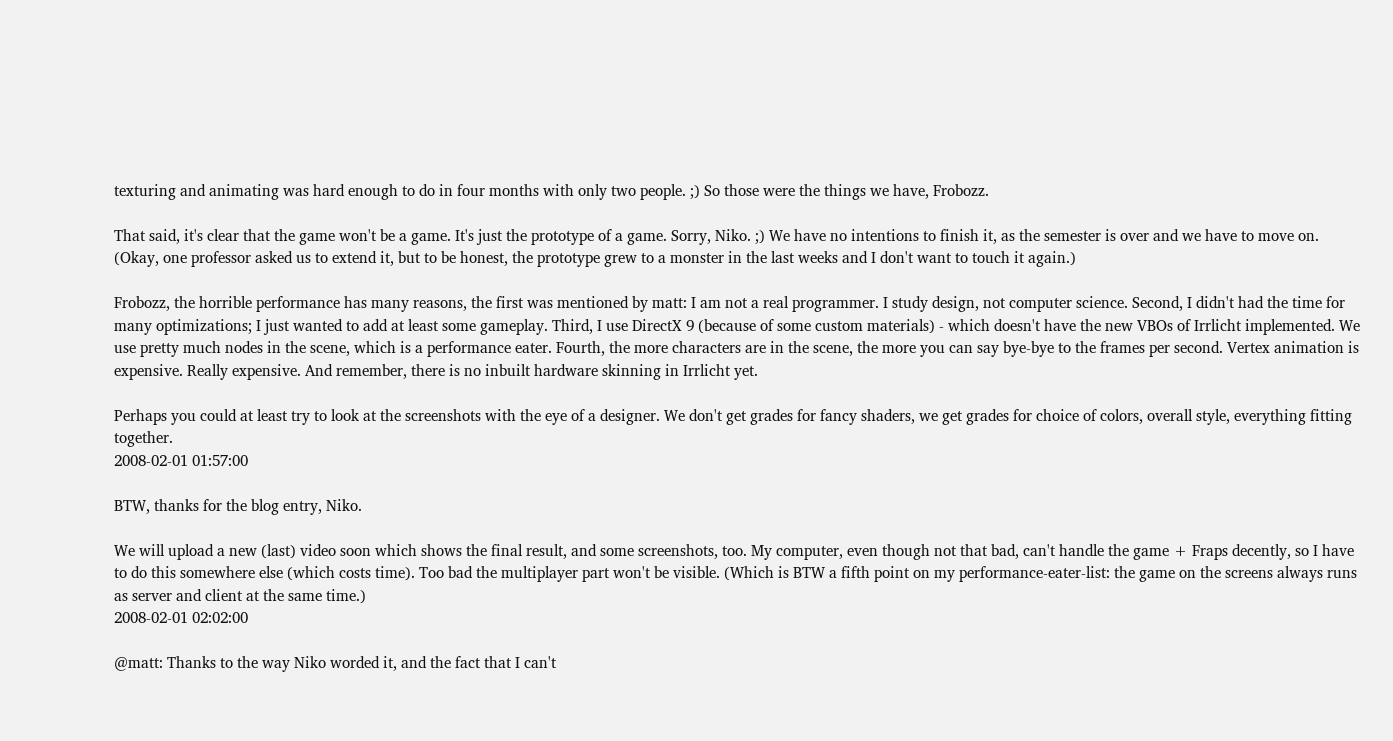texturing and animating was hard enough to do in four months with only two people. ;) So those were the things we have, Frobozz.

That said, it's clear that the game won't be a game. It's just the prototype of a game. Sorry, Niko. ;) We have no intentions to finish it, as the semester is over and we have to move on. (Okay, one professor asked us to extend it, but to be honest, the prototype grew to a monster in the last weeks and I don't want to touch it again.)

Frobozz, the horrible performance has many reasons, the first was mentioned by matt: I am not a real programmer. I study design, not computer science. Second, I didn't had the time for many optimizations; I just wanted to add at least some gameplay. Third, I use DirectX 9 (because of some custom materials) - which doesn't have the new VBOs of Irrlicht implemented. We use pretty much nodes in the scene, which is a performance eater. Fourth, the more characters are in the scene, the more you can say bye-bye to the frames per second. Vertex animation is expensive. Really expensive. And remember, there is no inbuilt hardware skinning in Irrlicht yet.

Perhaps you could at least try to look at the screenshots with the eye of a designer. We don't get grades for fancy shaders, we get grades for choice of colors, overall style, everything fitting together.
2008-02-01 01:57:00

BTW, thanks for the blog entry, Niko.

We will upload a new (last) video soon which shows the final result, and some screenshots, too. My computer, even though not that bad, can't handle the game + Fraps decently, so I have to do this somewhere else (which costs time). Too bad the multiplayer part won't be visible. (Which is BTW a fifth point on my performance-eater-list: the game on the screens always runs as server and client at the same time.)
2008-02-01 02:02:00

@matt: Thanks to the way Niko worded it, and the fact that I can't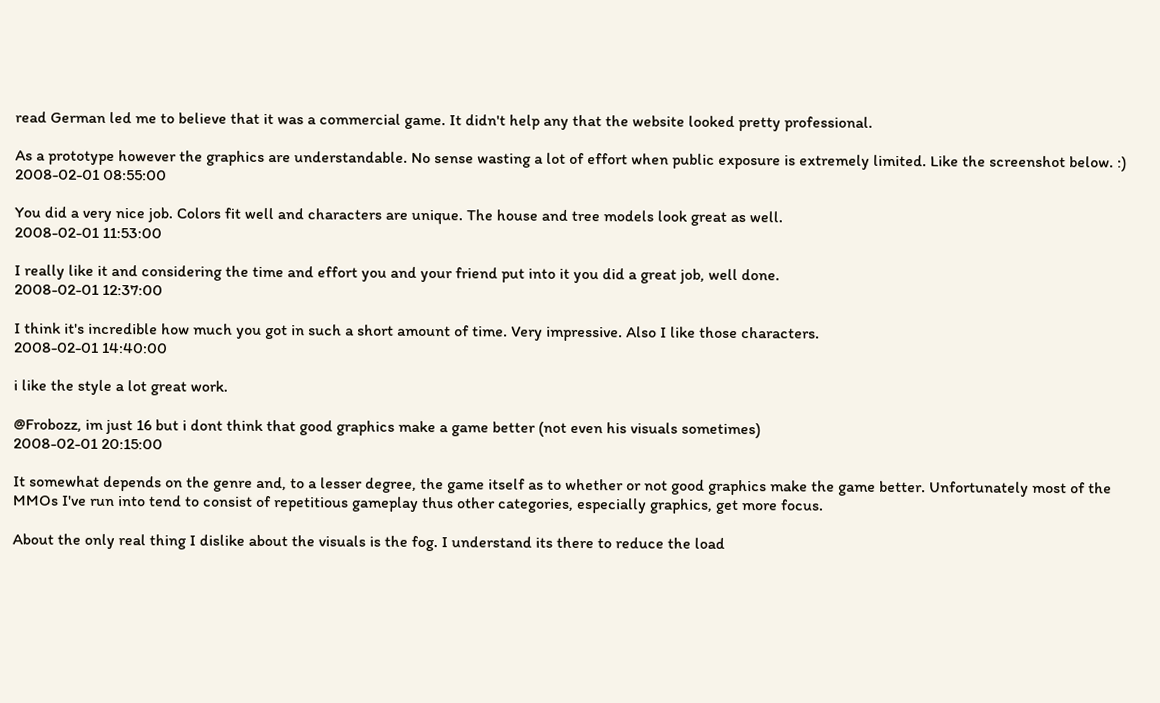read German led me to believe that it was a commercial game. It didn't help any that the website looked pretty professional.

As a prototype however the graphics are understandable. No sense wasting a lot of effort when public exposure is extremely limited. Like the screenshot below. :)
2008-02-01 08:55:00

You did a very nice job. Colors fit well and characters are unique. The house and tree models look great as well.
2008-02-01 11:53:00

I really like it and considering the time and effort you and your friend put into it you did a great job, well done.
2008-02-01 12:37:00

I think it's incredible how much you got in such a short amount of time. Very impressive. Also I like those characters.
2008-02-01 14:40:00

i like the style a lot great work.

@Frobozz, im just 16 but i dont think that good graphics make a game better (not even his visuals sometimes)
2008-02-01 20:15:00

It somewhat depends on the genre and, to a lesser degree, the game itself as to whether or not good graphics make the game better. Unfortunately most of the MMOs I've run into tend to consist of repetitious gameplay thus other categories, especially graphics, get more focus.

About the only real thing I dislike about the visuals is the fog. I understand its there to reduce the load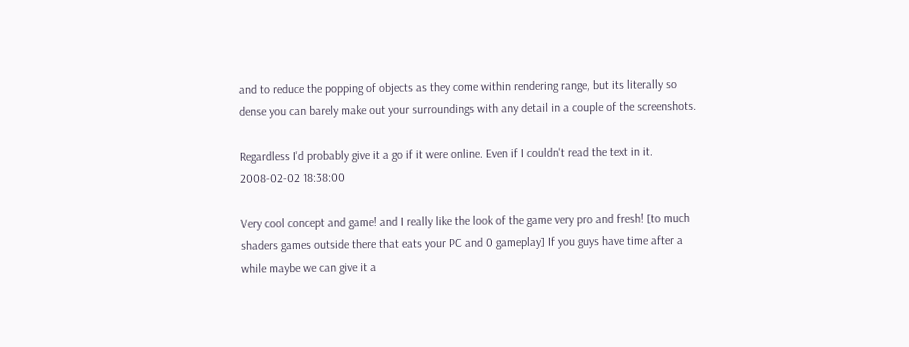and to reduce the popping of objects as they come within rendering range, but its literally so dense you can barely make out your surroundings with any detail in a couple of the screenshots.

Regardless I'd probably give it a go if it were online. Even if I couldn't read the text in it.
2008-02-02 18:38:00

Very cool concept and game! and I really like the look of the game very pro and fresh! [to much shaders games outside there that eats your PC and 0 gameplay] If you guys have time after a while maybe we can give it a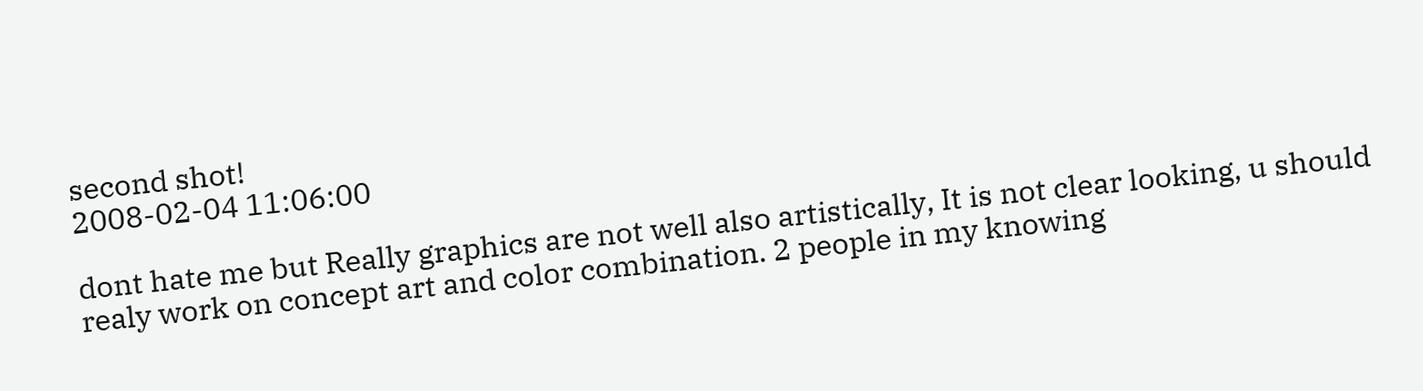second shot!
2008-02-04 11:06:00

dont hate me but Really graphics are not well also artistically, It is not clear looking, u should realy work on concept art and color combination. 2 people in my knowing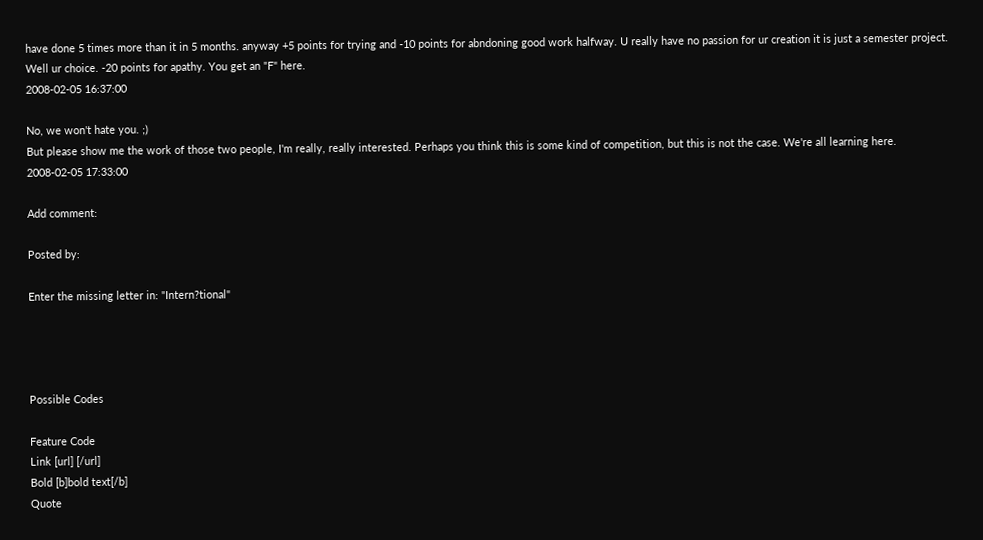have done 5 times more than it in 5 months. anyway +5 points for trying and -10 points for abndoning good work halfway. U really have no passion for ur creation it is just a semester project. Well ur choice. -20 points for apathy. You get an "F" here.
2008-02-05 16:37:00

No, we won't hate you. ;)
But please show me the work of those two people, I'm really, really interested. Perhaps you think this is some kind of competition, but this is not the case. We're all learning here.
2008-02-05 17:33:00

Add comment:

Posted by:

Enter the missing letter in: "Intern?tional"




Possible Codes

Feature Code
Link [url] [/url]
Bold [b]bold text[/b]
Quote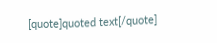[quote]quoted text[/quote]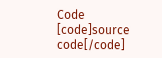Code [code]source code[/code]